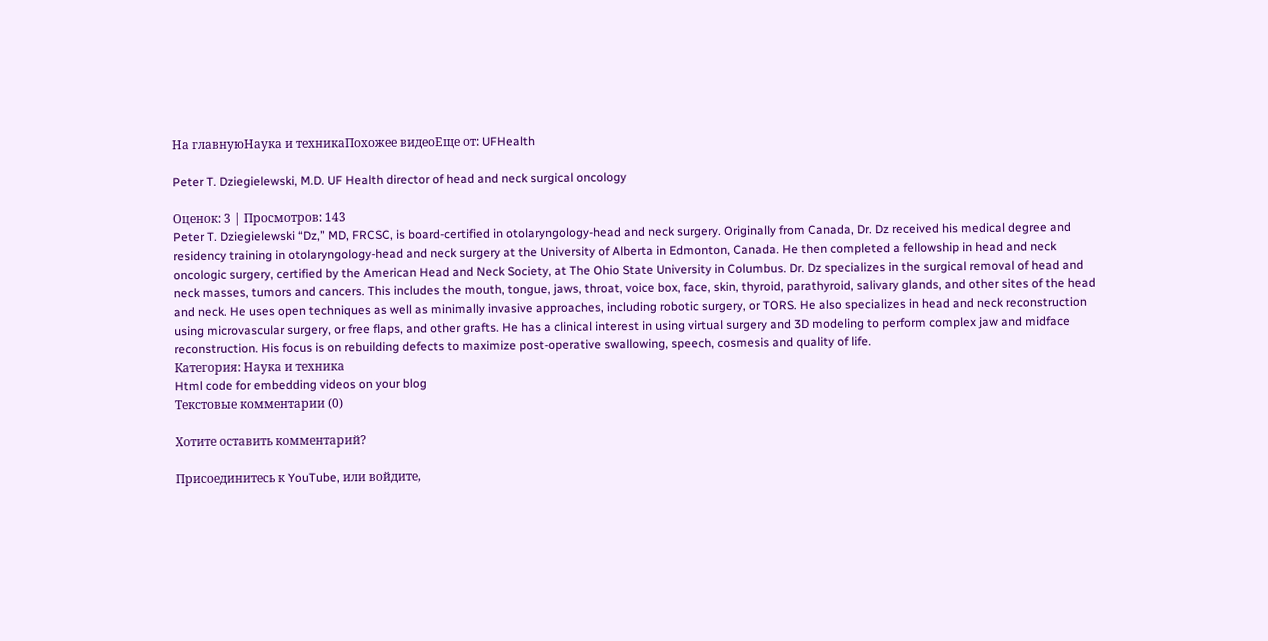На главнуюНаука и техникаПохожее видеоЕще от: UFHealth

Peter T. Dziegielewski, M.D. UF Health director of head and neck surgical oncology

Оценок: 3 | Просмотров: 143
Peter T. Dziegielewski “Dz,” MD, FRCSC, is board-certified in otolaryngology-head and neck surgery. Originally from Canada, Dr. Dz received his medical degree and residency training in otolaryngology-head and neck surgery at the University of Alberta in Edmonton, Canada. He then completed a fellowship in head and neck oncologic surgery, certified by the American Head and Neck Society, at The Ohio State University in Columbus. Dr. Dz specializes in the surgical removal of head and neck masses, tumors and cancers. This includes the mouth, tongue, jaws, throat, voice box, face, skin, thyroid, parathyroid, salivary glands, and other sites of the head and neck. He uses open techniques as well as minimally invasive approaches, including robotic surgery, or TORS. He also specializes in head and neck reconstruction using microvascular surgery, or free flaps, and other grafts. He has a clinical interest in using virtual surgery and 3D modeling to perform complex jaw and midface reconstruction. His focus is on rebuilding defects to maximize post-operative swallowing, speech, cosmesis and quality of life.
Категория: Наука и техника
Html code for embedding videos on your blog
Текстовые комментарии (0)

Хотите оставить комментарий?

Присоединитесь к YouTube, или войдите,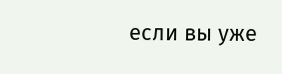если вы уже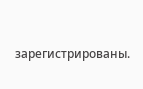зарегистрированы.